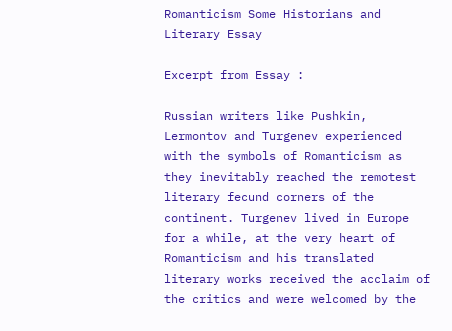Romanticism Some Historians and Literary Essay

Excerpt from Essay :

Russian writers like Pushkin, Lermontov and Turgenev experienced with the symbols of Romanticism as they inevitably reached the remotest literary fecund corners of the continent. Turgenev lived in Europe for a while, at the very heart of Romanticism and his translated literary works received the acclaim of the critics and were welcomed by the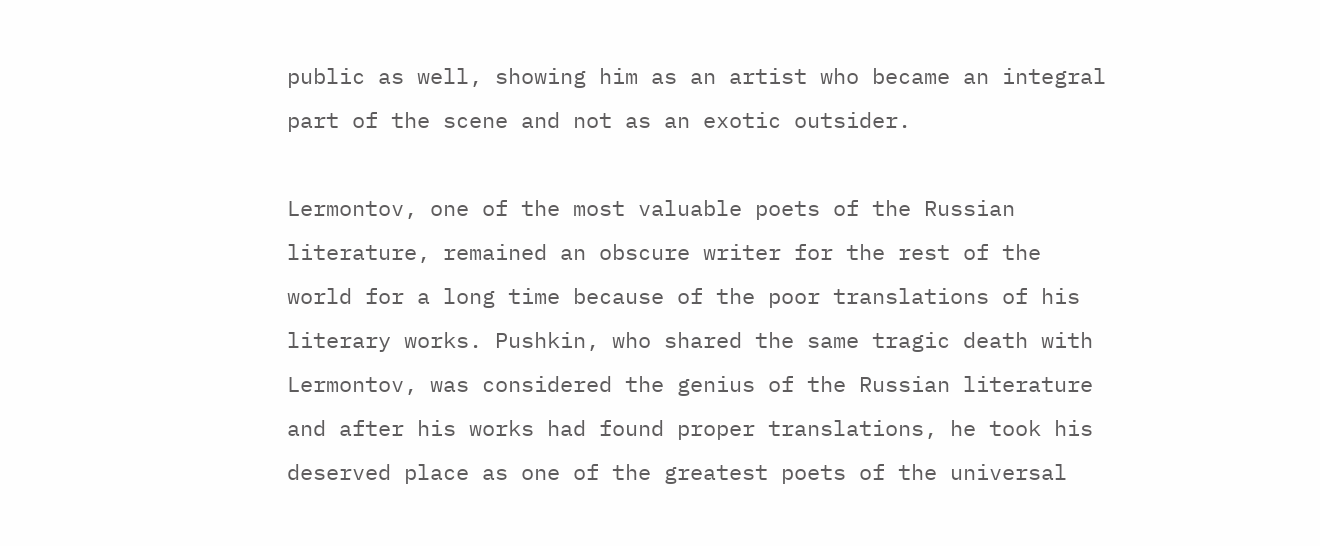public as well, showing him as an artist who became an integral part of the scene and not as an exotic outsider.

Lermontov, one of the most valuable poets of the Russian literature, remained an obscure writer for the rest of the world for a long time because of the poor translations of his literary works. Pushkin, who shared the same tragic death with Lermontov, was considered the genius of the Russian literature and after his works had found proper translations, he took his deserved place as one of the greatest poets of the universal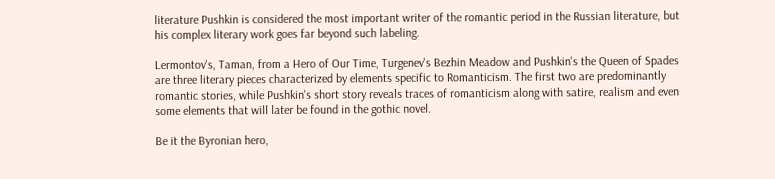literature Pushkin is considered the most important writer of the romantic period in the Russian literature, but his complex literary work goes far beyond such labeling.

Lermontov's, Taman, from a Hero of Our Time, Turgenev's Bezhin Meadow and Pushkin's the Queen of Spades are three literary pieces characterized by elements specific to Romanticism. The first two are predominantly romantic stories, while Pushkin's short story reveals traces of romanticism along with satire, realism and even some elements that will later be found in the gothic novel.

Be it the Byronian hero,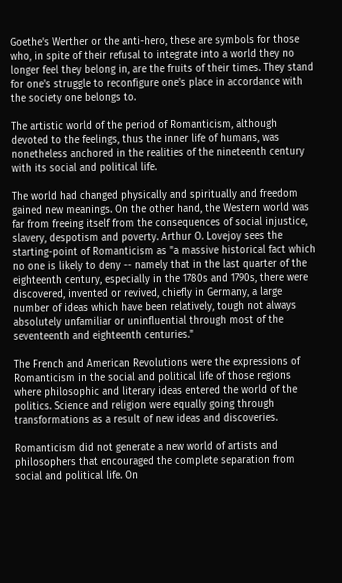Goethe's Werther or the anti-hero, these are symbols for those who, in spite of their refusal to integrate into a world they no longer feel they belong in, are the fruits of their times. They stand for one's struggle to reconfigure one's place in accordance with the society one belongs to.

The artistic world of the period of Romanticism, although devoted to the feelings, thus the inner life of humans, was nonetheless anchored in the realities of the nineteenth century with its social and political life.

The world had changed physically and spiritually and freedom gained new meanings. On the other hand, the Western world was far from freeing itself from the consequences of social injustice, slavery, despotism and poverty. Arthur O. Lovejoy sees the starting-point of Romanticism as "a massive historical fact which no one is likely to deny -- namely that in the last quarter of the eighteenth century, especially in the 1780s and 1790s, there were discovered, invented or revived, chiefly in Germany, a large number of ideas which have been relatively, tough not always absolutely unfamiliar or uninfluential through most of the seventeenth and eighteenth centuries."

The French and American Revolutions were the expressions of Romanticism in the social and political life of those regions where philosophic and literary ideas entered the world of the politics. Science and religion were equally going through transformations as a result of new ideas and discoveries.

Romanticism did not generate a new world of artists and philosophers that encouraged the complete separation from social and political life. On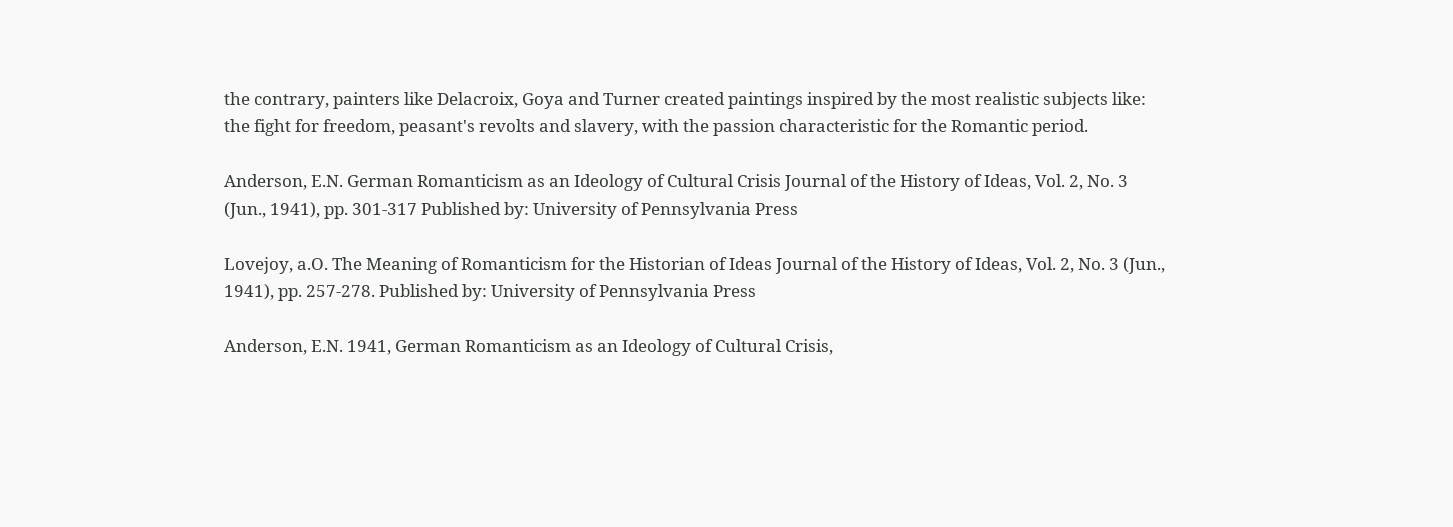the contrary, painters like Delacroix, Goya and Turner created paintings inspired by the most realistic subjects like: the fight for freedom, peasant's revolts and slavery, with the passion characteristic for the Romantic period.

Anderson, E.N. German Romanticism as an Ideology of Cultural Crisis Journal of the History of Ideas, Vol. 2, No. 3 (Jun., 1941), pp. 301-317 Published by: University of Pennsylvania Press

Lovejoy, a.O. The Meaning of Romanticism for the Historian of Ideas Journal of the History of Ideas, Vol. 2, No. 3 (Jun., 1941), pp. 257-278. Published by: University of Pennsylvania Press

Anderson, E.N. 1941, German Romanticism as an Ideology of Cultural Crisis,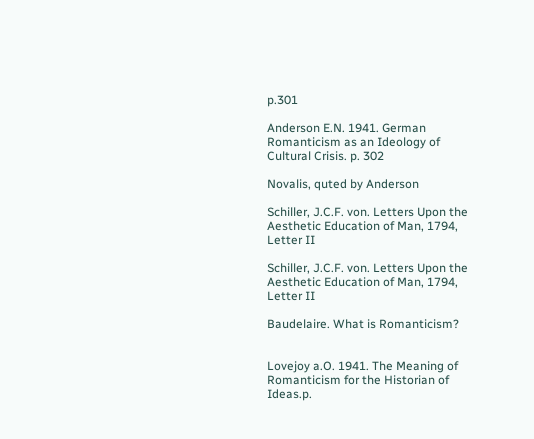p.301

Anderson E.N. 1941. German Romanticism as an Ideology of Cultural Crisis. p. 302

Novalis, quted by Anderson

Schiller, J.C.F. von. Letters Upon the Aesthetic Education of Man, 1794, Letter II

Schiller, J.C.F. von. Letters Upon the Aesthetic Education of Man, 1794, Letter II

Baudelaire. What is Romanticism?


Lovejoy a.O. 1941. The Meaning of Romanticism for the Historian of Ideas.p.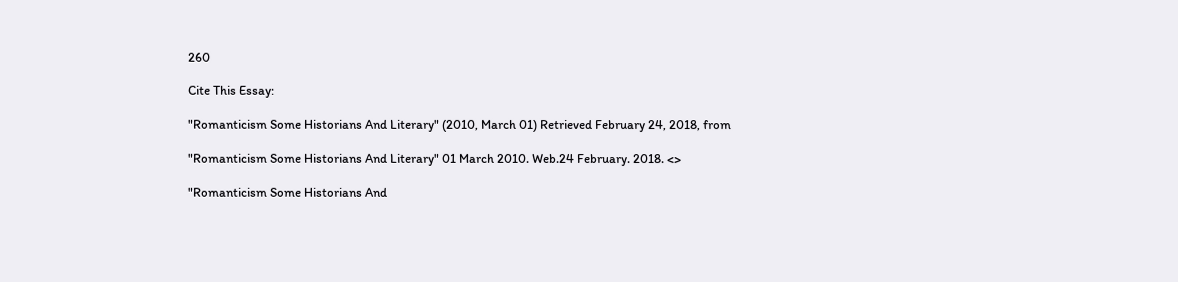260

Cite This Essay:

"Romanticism Some Historians And Literary" (2010, March 01) Retrieved February 24, 2018, from

"Romanticism Some Historians And Literary" 01 March 2010. Web.24 February. 2018. <>

"Romanticism Some Historians And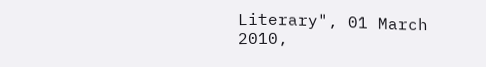Literary", 01 March 2010,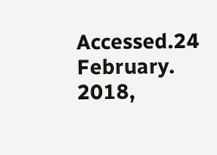Accessed.24 February. 2018,